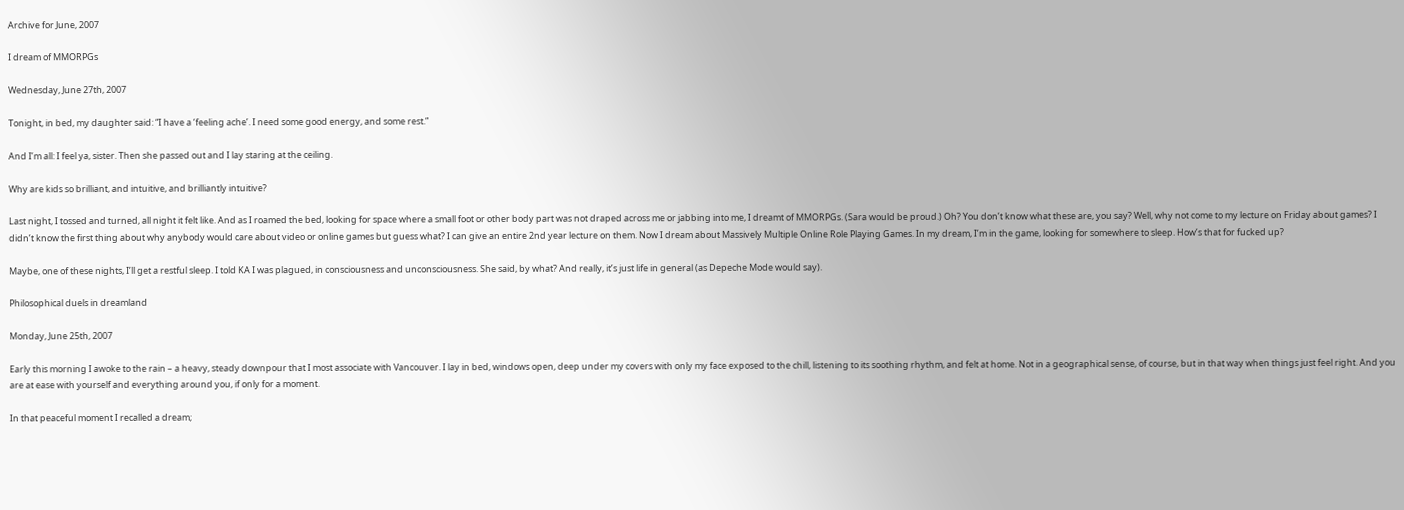Archive for June, 2007

I dream of MMORPGs

Wednesday, June 27th, 2007

Tonight, in bed, my daughter said: “I have a ‘feeling ache’. I need some good energy, and some rest.”

And I’m all: I feel ya, sister. Then she passed out and I lay staring at the ceiling.

Why are kids so brilliant, and intuitive, and brilliantly intuitive?

Last night, I tossed and turned, all night it felt like. And as I roamed the bed, looking for space where a small foot or other body part was not draped across me or jabbing into me, I dreamt of MMORPGs. (Sara would be proud.) Oh? You don’t know what these are, you say? Well, why not come to my lecture on Friday about games? I didn’t know the first thing about why anybody would care about video or online games but guess what? I can give an entire 2nd year lecture on them. Now I dream about Massively Multiple Online Role Playing Games. In my dream, I’m in the game, looking for somewhere to sleep. How’s that for fucked up?

Maybe, one of these nights, I’ll get a restful sleep. I told KA I was plagued, in consciousness and unconsciousness. She said, by what? And really, it’s just life in general (as Depeche Mode would say).

Philosophical duels in dreamland

Monday, June 25th, 2007

Early this morning I awoke to the rain – a heavy, steady downpour that I most associate with Vancouver. I lay in bed, windows open, deep under my covers with only my face exposed to the chill, listening to its soothing rhythm, and felt at home. Not in a geographical sense, of course, but in that way when things just feel right. And you are at ease with yourself and everything around you, if only for a moment.

In that peaceful moment I recalled a dream;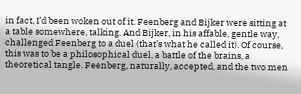in fact, I’d been woken out of it. Feenberg and Bijker were sitting at a table somewhere, talking. And Bijker, in his affable, gentle way, challenged Feenberg to a duel (that’s what he called it). Of course, this was to be a philosophical duel, a battle of the brains, a theoretical tangle. Feenberg, naturally, accepted, and the two men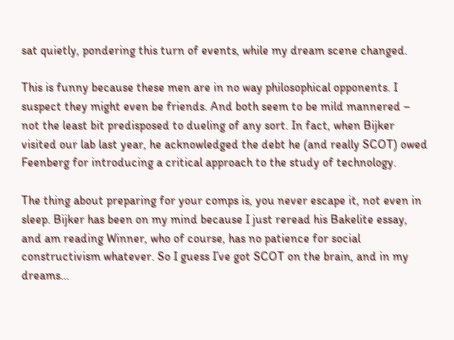sat quietly, pondering this turn of events, while my dream scene changed.

This is funny because these men are in no way philosophical opponents. I suspect they might even be friends. And both seem to be mild mannered – not the least bit predisposed to dueling of any sort. In fact, when Bijker visited our lab last year, he acknowledged the debt he (and really SCOT) owed Feenberg for introducing a critical approach to the study of technology.

The thing about preparing for your comps is, you never escape it, not even in sleep. Bijker has been on my mind because I just reread his Bakelite essay, and am reading Winner, who of course, has no patience for social constructivism whatever. So I guess I’ve got SCOT on the brain, and in my dreams…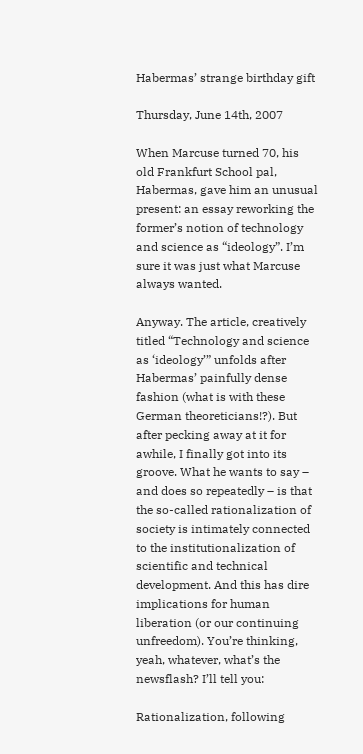Habermas’ strange birthday gift

Thursday, June 14th, 2007

When Marcuse turned 70, his old Frankfurt School pal, Habermas, gave him an unusual present: an essay reworking the former’s notion of technology and science as “ideology”. I’m sure it was just what Marcuse always wanted.

Anyway. The article, creatively titled “Technology and science as ‘ideology’” unfolds after Habermas’ painfully dense fashion (what is with these German theoreticians!?). But after pecking away at it for awhile, I finally got into its groove. What he wants to say – and does so repeatedly – is that the so-called rationalization of society is intimately connected to the institutionalization of scientific and technical development. And this has dire implications for human liberation (or our continuing unfreedom). You’re thinking, yeah, whatever, what’s the newsflash? I’ll tell you:

Rationalization, following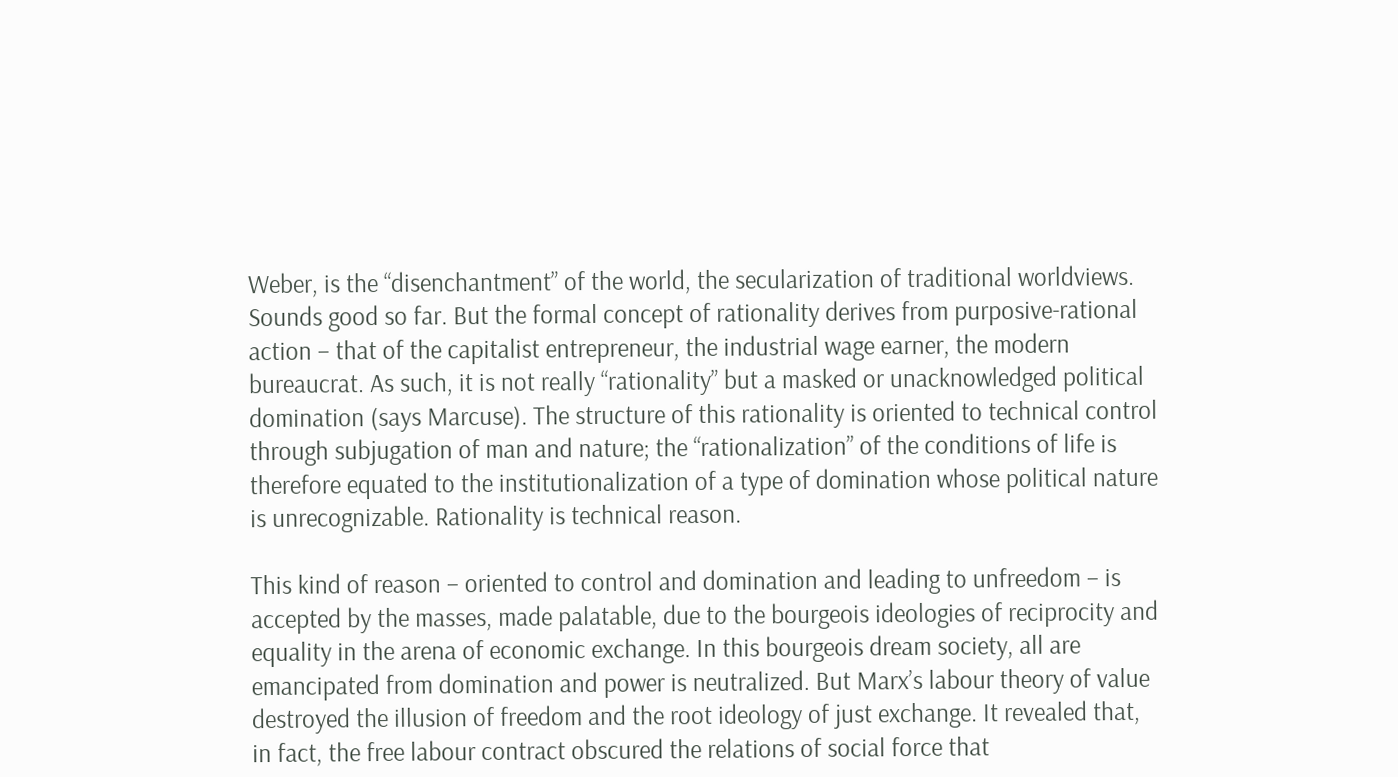Weber, is the “disenchantment” of the world, the secularization of traditional worldviews. Sounds good so far. But the formal concept of rationality derives from purposive-rational action – that of the capitalist entrepreneur, the industrial wage earner, the modern bureaucrat. As such, it is not really “rationality” but a masked or unacknowledged political domination (says Marcuse). The structure of this rationality is oriented to technical control through subjugation of man and nature; the “rationalization” of the conditions of life is therefore equated to the institutionalization of a type of domination whose political nature is unrecognizable. Rationality is technical reason.

This kind of reason – oriented to control and domination and leading to unfreedom – is accepted by the masses, made palatable, due to the bourgeois ideologies of reciprocity and equality in the arena of economic exchange. In this bourgeois dream society, all are emancipated from domination and power is neutralized. But Marx’s labour theory of value destroyed the illusion of freedom and the root ideology of just exchange. It revealed that, in fact, the free labour contract obscured the relations of social force that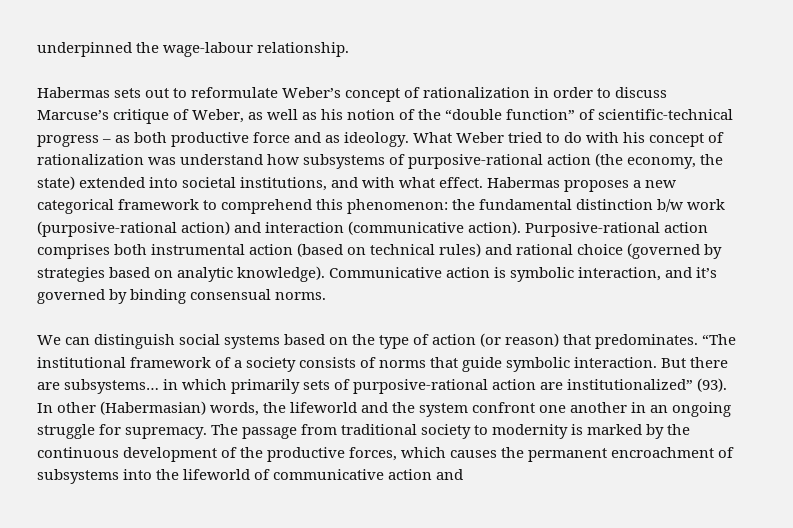underpinned the wage-labour relationship.

Habermas sets out to reformulate Weber’s concept of rationalization in order to discuss Marcuse’s critique of Weber, as well as his notion of the “double function” of scientific-technical progress – as both productive force and as ideology. What Weber tried to do with his concept of rationalization was understand how subsystems of purposive-rational action (the economy, the state) extended into societal institutions, and with what effect. Habermas proposes a new categorical framework to comprehend this phenomenon: the fundamental distinction b/w work (purposive-rational action) and interaction (communicative action). Purposive-rational action comprises both instrumental action (based on technical rules) and rational choice (governed by strategies based on analytic knowledge). Communicative action is symbolic interaction, and it’s governed by binding consensual norms.

We can distinguish social systems based on the type of action (or reason) that predominates. “The institutional framework of a society consists of norms that guide symbolic interaction. But there are subsystems… in which primarily sets of purposive-rational action are institutionalized” (93). In other (Habermasian) words, the lifeworld and the system confront one another in an ongoing struggle for supremacy. The passage from traditional society to modernity is marked by the continuous development of the productive forces, which causes the permanent encroachment of subsystems into the lifeworld of communicative action and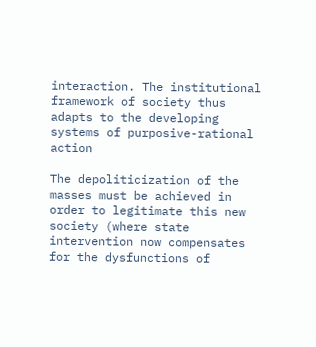interaction. The institutional framework of society thus adapts to the developing systems of purposive-rational action

The depoliticization of the masses must be achieved in order to legitimate this new society (where state intervention now compensates for the dysfunctions of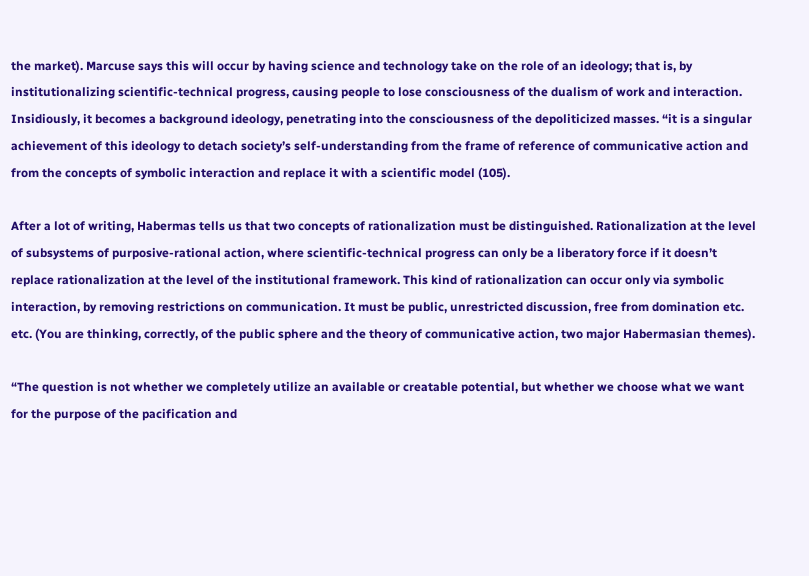the market). Marcuse says this will occur by having science and technology take on the role of an ideology; that is, by institutionalizing scientific-technical progress, causing people to lose consciousness of the dualism of work and interaction. Insidiously, it becomes a background ideology, penetrating into the consciousness of the depoliticized masses. “it is a singular achievement of this ideology to detach society’s self-understanding from the frame of reference of communicative action and from the concepts of symbolic interaction and replace it with a scientific model (105).

After a lot of writing, Habermas tells us that two concepts of rationalization must be distinguished. Rationalization at the level of subsystems of purposive-rational action, where scientific-technical progress can only be a liberatory force if it doesn’t replace rationalization at the level of the institutional framework. This kind of rationalization can occur only via symbolic interaction, by removing restrictions on communication. It must be public, unrestricted discussion, free from domination etc. etc. (You are thinking, correctly, of the public sphere and the theory of communicative action, two major Habermasian themes).

“The question is not whether we completely utilize an available or creatable potential, but whether we choose what we want for the purpose of the pacification and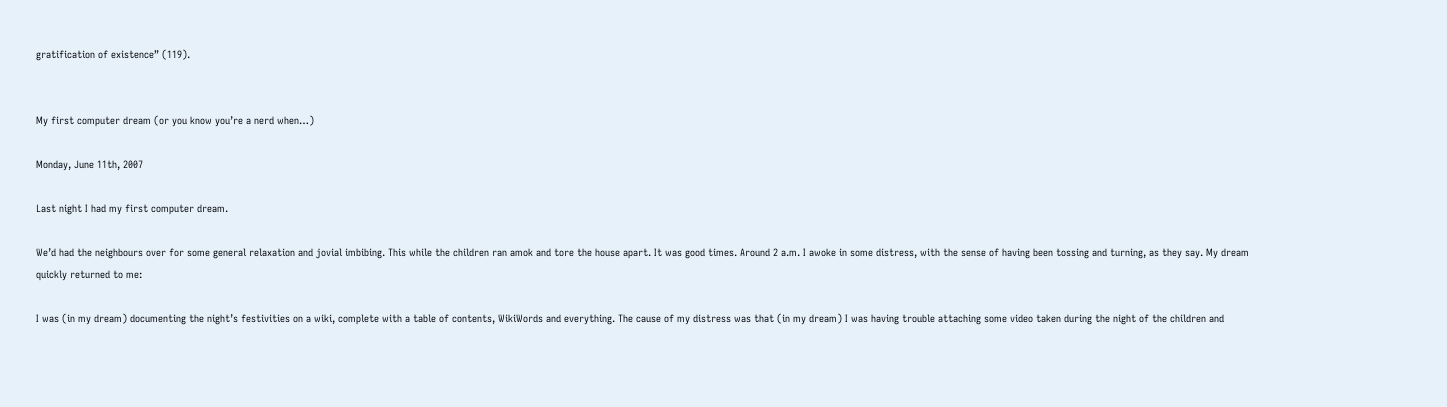gratification of existence” (119).


My first computer dream (or you know you’re a nerd when…)

Monday, June 11th, 2007

Last night I had my first computer dream.

We’d had the neighbours over for some general relaxation and jovial imbibing. This while the children ran amok and tore the house apart. It was good times. Around 2 a.m. I awoke in some distress, with the sense of having been tossing and turning, as they say. My dream quickly returned to me:

I was (in my dream) documenting the night’s festivities on a wiki, complete with a table of contents, WikiWords and everything. The cause of my distress was that (in my dream) I was having trouble attaching some video taken during the night of the children and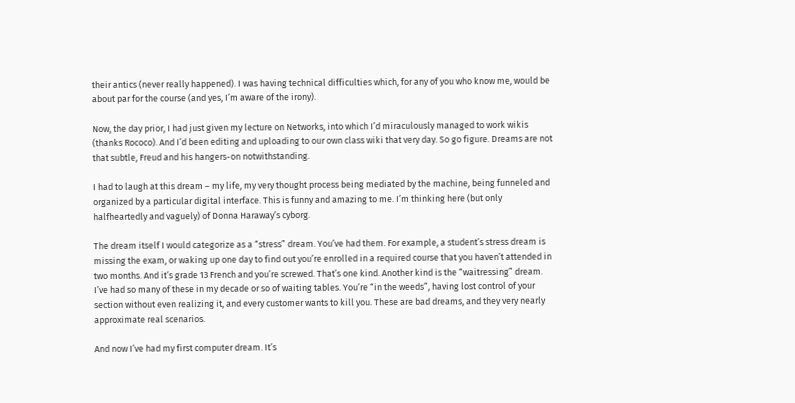their antics (never really happened). I was having technical difficulties which, for any of you who know me, would be about par for the course (and yes, I’m aware of the irony).

Now, the day prior, I had just given my lecture on Networks, into which I’d miraculously managed to work wikis (thanks Rococo). And I’d been editing and uploading to our own class wiki that very day. So go figure. Dreams are not that subtle, Freud and his hangers-on notwithstanding.

I had to laugh at this dream – my life, my very thought process being mediated by the machine, being funneled and organized by a particular digital interface. This is funny and amazing to me. I’m thinking here (but only halfheartedly and vaguely) of Donna Haraway’s cyborg.

The dream itself I would categorize as a “stress” dream. You’ve had them. For example, a student’s stress dream is missing the exam, or waking up one day to find out you’re enrolled in a required course that you haven’t attended in two months. And it’s grade 13 French and you’re screwed. That’s one kind. Another kind is the “waitressing” dream. I’ve had so many of these in my decade or so of waiting tables. You’re “in the weeds”, having lost control of your section without even realizing it, and every customer wants to kill you. These are bad dreams, and they very nearly approximate real scenarios.

And now I’ve had my first computer dream. It’s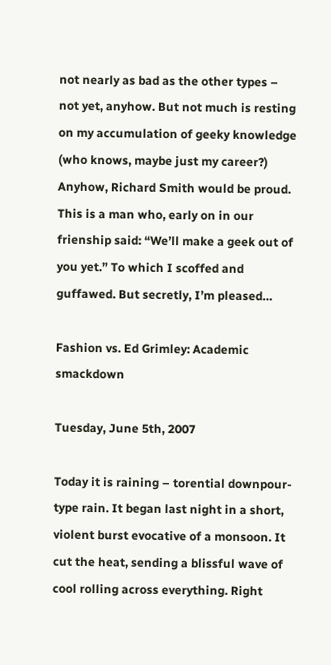not nearly as bad as the other types – not yet, anyhow. But not much is resting on my accumulation of geeky knowledge (who knows, maybe just my career?) Anyhow, Richard Smith would be proud. This is a man who, early on in our frienship said: “We’ll make a geek out of you yet.” To which I scoffed and guffawed. But secretly, I’m pleased…

Fashion vs. Ed Grimley: Academic smackdown

Tuesday, June 5th, 2007

Today it is raining – torential downpour-type rain. It began last night in a short, violent burst evocative of a monsoon. It cut the heat, sending a blissful wave of cool rolling across everything. Right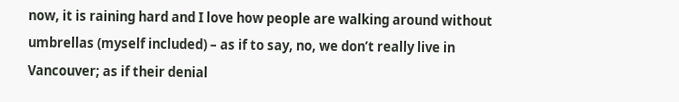now, it is raining hard and I love how people are walking around without umbrellas (myself included) – as if to say, no, we don’t really live in Vancouver; as if their denial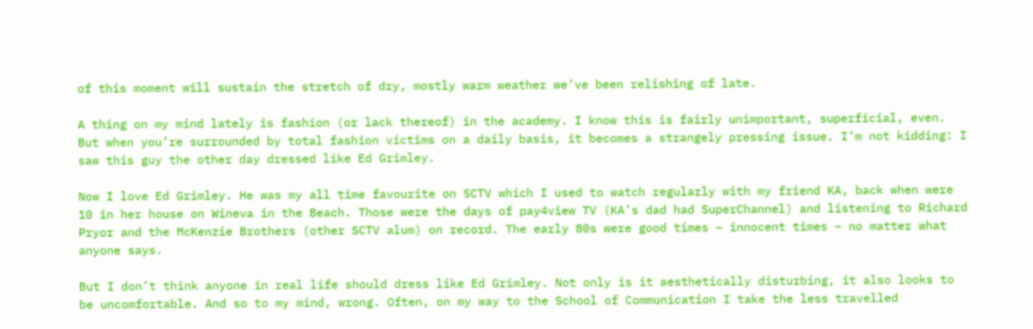of this moment will sustain the stretch of dry, mostly warm weather we’ve been relishing of late.

A thing on my mind lately is fashion (or lack thereof) in the academy. I know this is fairly unimportant, superficial, even. But when you’re surrounded by total fashion victims on a daily basis, it becomes a strangely pressing issue. I’m not kidding: I saw this guy the other day dressed like Ed Grimley.

Now I love Ed Grimley. He was my all time favourite on SCTV which I used to watch regularly with my friend KA, back when were 10 in her house on Wineva in the Beach. Those were the days of pay4view TV (KA’s dad had SuperChannel) and listening to Richard Pryor and the McKenzie Brothers (other SCTV alum) on record. The early 80s were good times – innocent times – no matter what anyone says.

But I don’t think anyone in real life should dress like Ed Grimley. Not only is it aesthetically disturbing, it also looks to be uncomfortable. And so to my mind, wrong. Often, on my way to the School of Communication I take the less travelled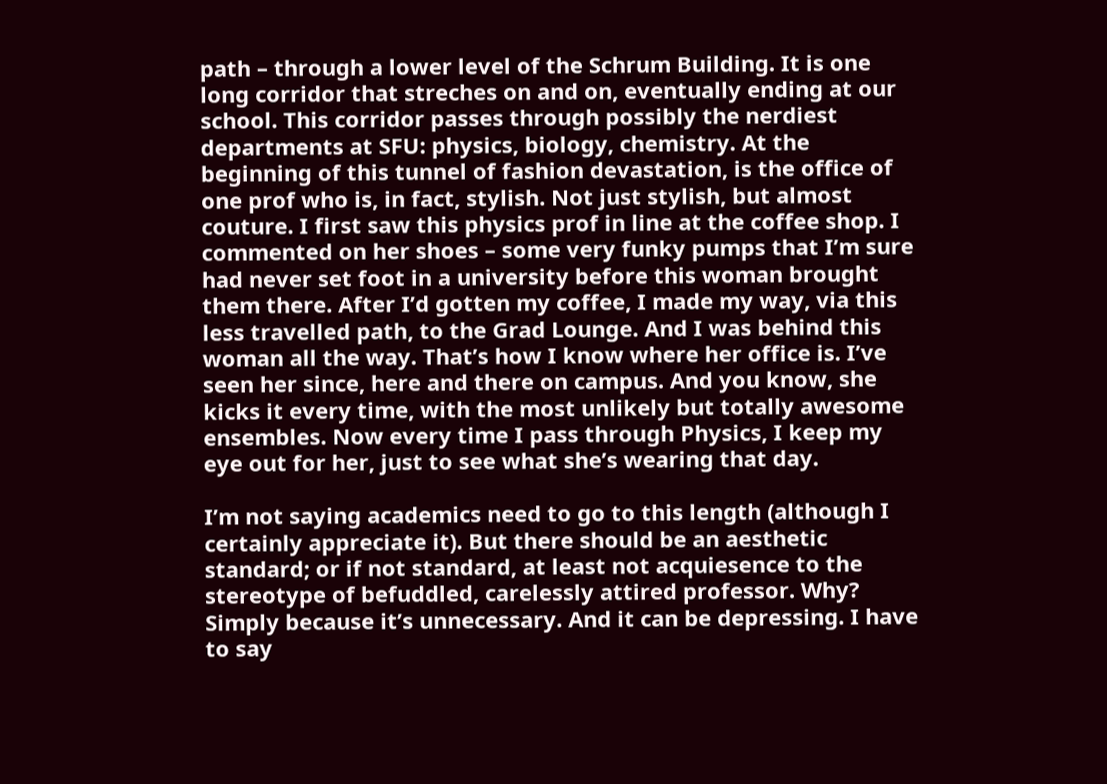path – through a lower level of the Schrum Building. It is one long corridor that streches on and on, eventually ending at our school. This corridor passes through possibly the nerdiest departments at SFU: physics, biology, chemistry. At the beginning of this tunnel of fashion devastation, is the office of one prof who is, in fact, stylish. Not just stylish, but almost couture. I first saw this physics prof in line at the coffee shop. I commented on her shoes – some very funky pumps that I’m sure had never set foot in a university before this woman brought them there. After I’d gotten my coffee, I made my way, via this less travelled path, to the Grad Lounge. And I was behind this woman all the way. That’s how I know where her office is. I’ve seen her since, here and there on campus. And you know, she kicks it every time, with the most unlikely but totally awesome ensembles. Now every time I pass through Physics, I keep my eye out for her, just to see what she’s wearing that day.

I’m not saying academics need to go to this length (although I certainly appreciate it). But there should be an aesthetic standard; or if not standard, at least not acquiesence to the stereotype of befuddled, carelessly attired professor. Why? Simply because it’s unnecessary. And it can be depressing. I have to say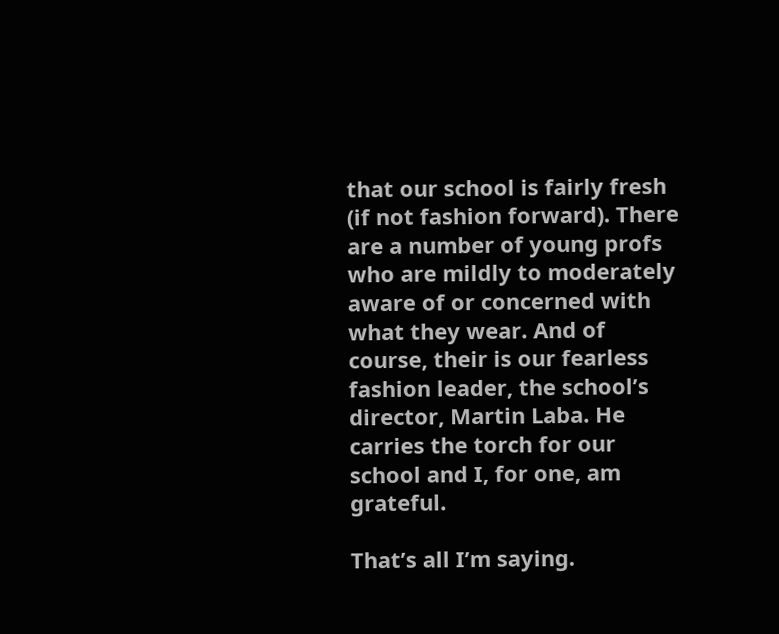that our school is fairly fresh (if not fashion forward). There are a number of young profs who are mildly to moderately aware of or concerned with what they wear. And of course, their is our fearless fashion leader, the school’s director, Martin Laba. He carries the torch for our school and I, for one, am grateful.

That’s all I’m saying.